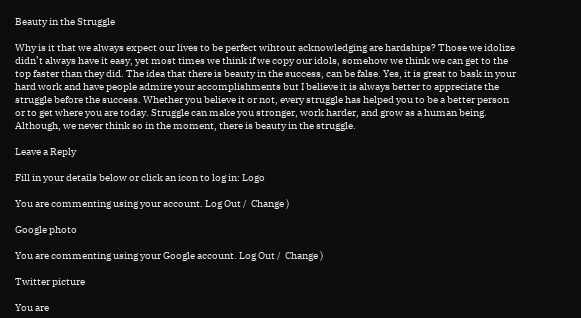Beauty in the Struggle

Why is it that we always expect our lives to be perfect wihtout acknowledging are hardships? Those we idolize didn’t always have it easy, yet most times we think if we copy our idols, somehow we think we can get to the top faster than they did. The idea that there is beauty in the success, can be false. Yes, it is great to bask in your hard work and have people admire your accomplishments but I believe it is always better to appreciate the struggle before the success. Whether you believe it or not, every struggle has helped you to be a better person or to get where you are today. Struggle can make you stronger, work harder, and grow as a human being. Although, we never think so in the moment, there is beauty in the struggle.

Leave a Reply

Fill in your details below or click an icon to log in: Logo

You are commenting using your account. Log Out /  Change )

Google photo

You are commenting using your Google account. Log Out /  Change )

Twitter picture

You are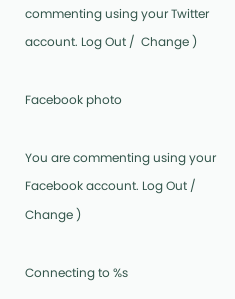commenting using your Twitter account. Log Out /  Change )

Facebook photo

You are commenting using your Facebook account. Log Out /  Change )

Connecting to %s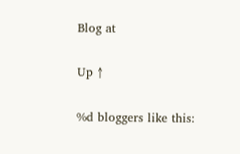Blog at

Up ↑

%d bloggers like this: